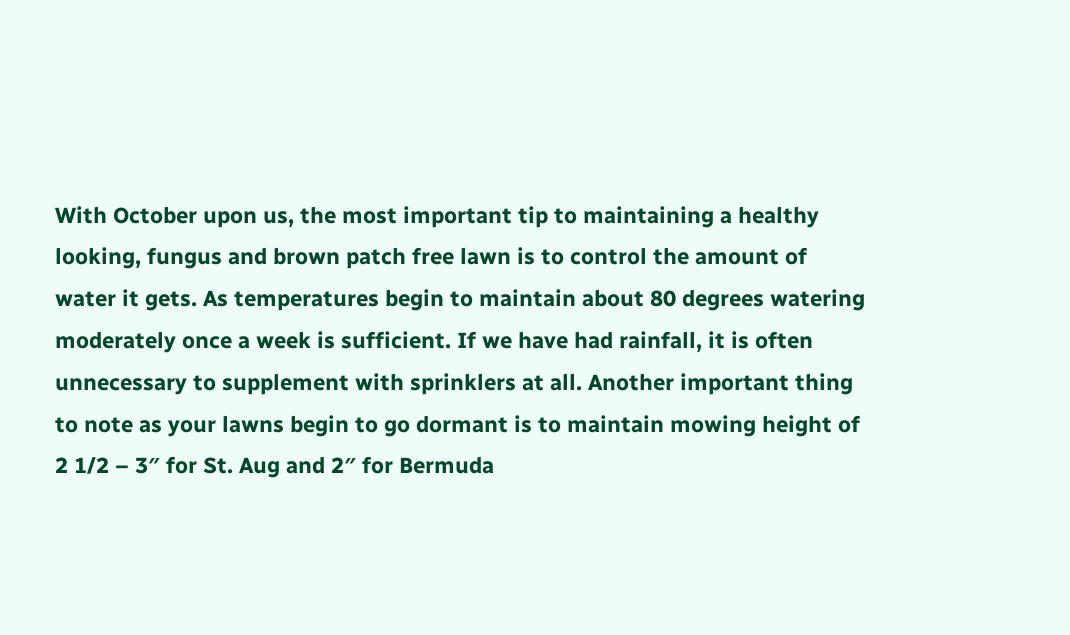With October upon us, the most important tip to maintaining a healthy looking, fungus and brown patch free lawn is to control the amount of water it gets. As temperatures begin to maintain about 80 degrees watering moderately once a week is sufficient. If we have had rainfall, it is often unnecessary to supplement with sprinklers at all. Another important thing to note as your lawns begin to go dormant is to maintain mowing height of 2 1/2 – 3″ for St. Aug and 2″ for Bermuda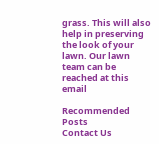grass. This will also help in preserving the look of your lawn. Our lawn team can be reached at this email

Recommended Posts
Contact Us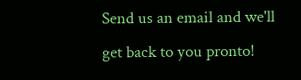Send us an email and we'll get back to you pronto!